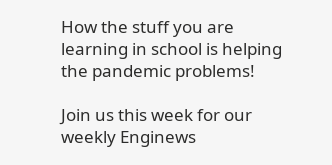How the stuff you are learning in school is helping the pandemic problems!

Join us this week for our weekly Enginews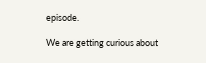episode.

We are getting curious about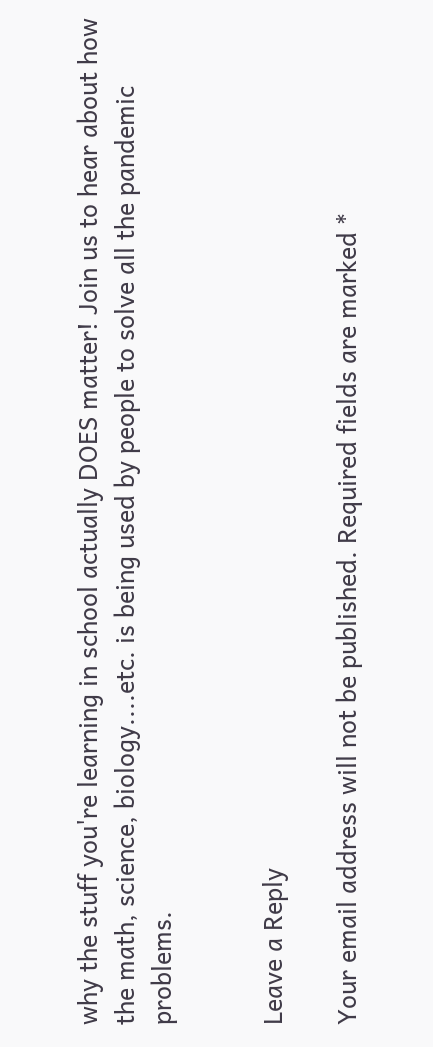why the stuff you're learning in school actually DOES matter! Join us to hear about how the math, science, biology....etc. is being used by people to solve all the pandemic problems.


Leave a Reply

Your email address will not be published. Required fields are marked *